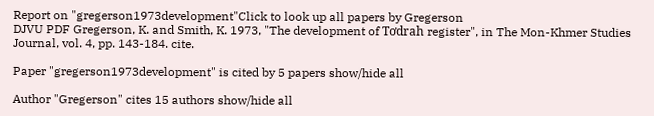Report on "gregerson1973development"Click to look up all papers by Gregerson
DJVU PDF Gregerson, K. and Smith, K. 1973, "The development of Tơdrah register", in The Mon-Khmer Studies Journal, vol. 4, pp. 143-184. cite.

Paper "gregerson1973development" is cited by 5 papers show/hide all

Author "Gregerson" cites 15 authors show/hide all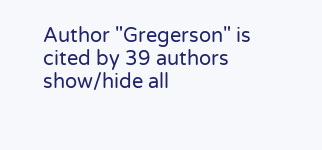Author "Gregerson" is cited by 39 authors show/hide all